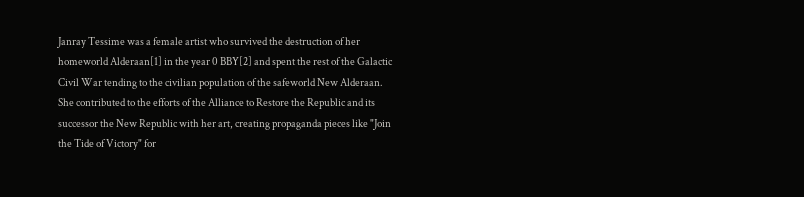Janray Tessime was a female artist who survived the destruction of her homeworld Alderaan[1] in the year 0 BBY[2] and spent the rest of the Galactic Civil War tending to the civilian population of the safeworld New Alderaan. She contributed to the efforts of the Alliance to Restore the Republic and its successor the New Republic with her art, creating propaganda pieces like "Join the Tide of Victory" for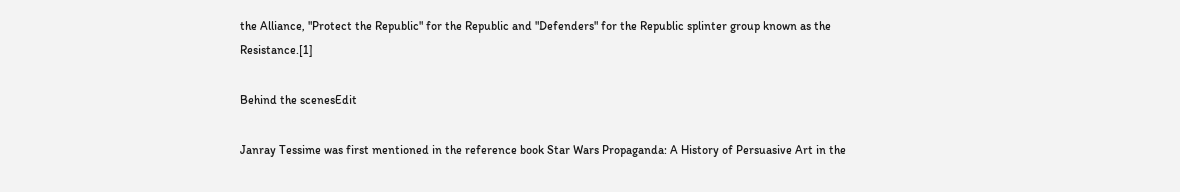the Alliance, "Protect the Republic" for the Republic and "Defenders" for the Republic splinter group known as the Resistance.[1]

Behind the scenesEdit

Janray Tessime was first mentioned in the reference book Star Wars Propaganda: A History of Persuasive Art in the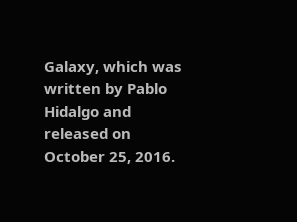Galaxy, which was written by Pablo Hidalgo and released on October 25, 2016.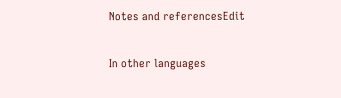Notes and referencesEdit

In other languages